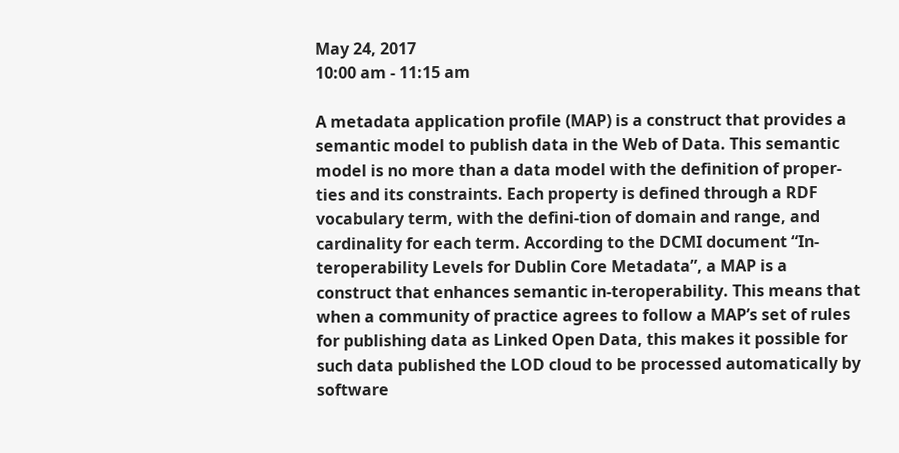May 24, 2017
10:00 am - 11:15 am

A metadata application profile (MAP) is a construct that provides a semantic model to publish data in the Web of Data. This semantic model is no more than a data model with the definition of proper-ties and its constraints. Each property is defined through a RDF vocabulary term, with the defini-tion of domain and range, and cardinality for each term. According to the DCMI document “In-teroperability Levels for Dublin Core Metadata”, a MAP is a construct that enhances semantic in-teroperability. This means that when a community of practice agrees to follow a MAP’s set of rules for publishing data as Linked Open Data, this makes it possible for such data published the LOD cloud to be processed automatically by software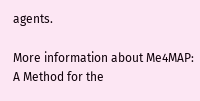agents.

More information about Me4MAP: A Method for the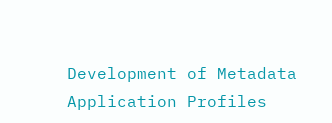Development of Metadata Application Profiles